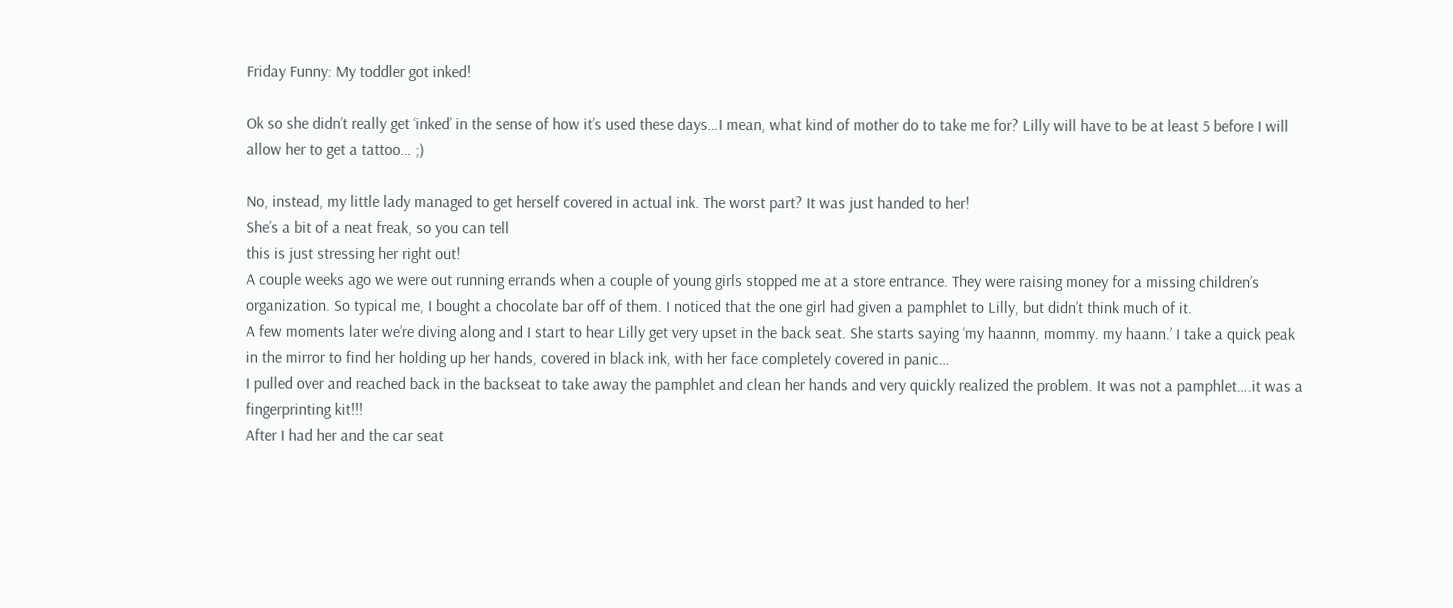Friday Funny: My toddler got inked!

Ok so she didn’t really get ‘inked’ in the sense of how it’s used these days…I mean, what kind of mother do to take me for? Lilly will have to be at least 5 before I will allow her to get a tattoo… ;)

No, instead, my little lady managed to get herself covered in actual ink. The worst part? It was just handed to her!
She’s a bit of a neat freak, so you can tell
this is just stressing her right out!
A couple weeks ago we were out running errands when a couple of young girls stopped me at a store entrance. They were raising money for a missing children’s organization. So typical me, I bought a chocolate bar off of them. I noticed that the one girl had given a pamphlet to Lilly, but didn’t think much of it.
A few moments later we’re diving along and I start to hear Lilly get very upset in the back seat. She starts saying ‘my haannn, mommy. my haann.’ I take a quick peak in the mirror to find her holding up her hands, covered in black ink, with her face completely covered in panic…
I pulled over and reached back in the backseat to take away the pamphlet and clean her hands and very quickly realized the problem. It was not a pamphlet….it was a fingerprinting kit!!!
After I had her and the car seat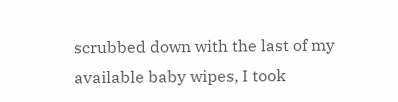scrubbed down with the last of my available baby wipes, I took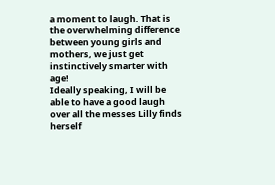a moment to laugh. That is the overwhelming difference between young girls and mothers, we just get instinctively smarter with age!
Ideally speaking, I will be able to have a good laugh over all the messes Lilly finds herself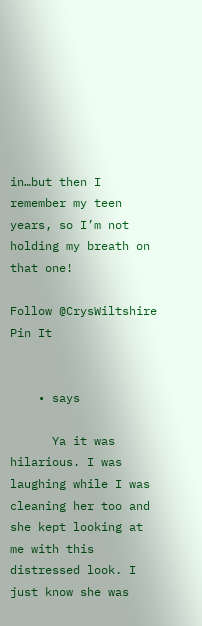in…but then I remember my teen years, so I’m not holding my breath on that one!

Follow @CrysWiltshire
Pin It


    • says

      Ya it was hilarious. I was laughing while I was cleaning her too and she kept looking at me with this distressed look. I just know she was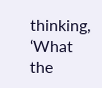thinking, ‘What the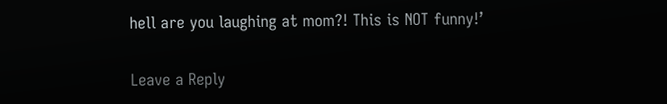hell are you laughing at mom?! This is NOT funny!’

Leave a Reply